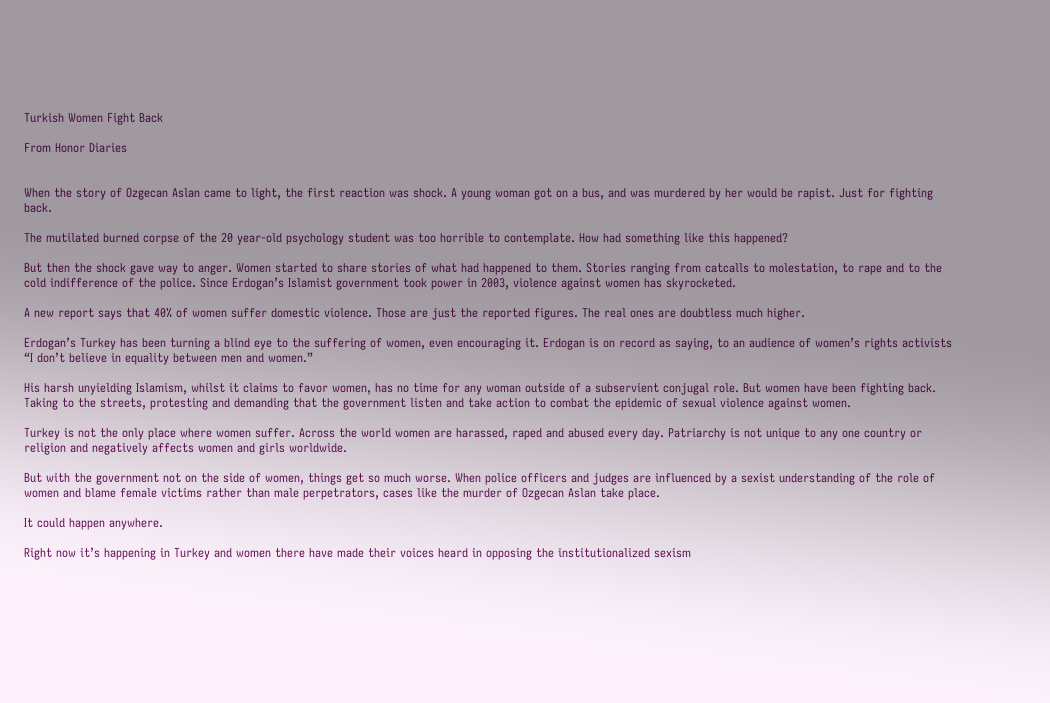Turkish Women Fight Back

From Honor Diaries


When the story of Ozgecan Aslan came to light, the first reaction was shock. A young woman got on a bus, and was murdered by her would be rapist. Just for fighting back.

The mutilated burned corpse of the 20 year-old psychology student was too horrible to contemplate. How had something like this happened?

But then the shock gave way to anger. Women started to share stories of what had happened to them. Stories ranging from catcalls to molestation, to rape and to the cold indifference of the police. Since Erdogan’s Islamist government took power in 2003, violence against women has skyrocketed.

A new report says that 40% of women suffer domestic violence. Those are just the reported figures. The real ones are doubtless much higher.

Erdogan’s Turkey has been turning a blind eye to the suffering of women, even encouraging it. Erdogan is on record as saying, to an audience of women’s rights activists “I don’t believe in equality between men and women.”

His harsh unyielding Islamism, whilst it claims to favor women, has no time for any woman outside of a subservient conjugal role. But women have been fighting back. Taking to the streets, protesting and demanding that the government listen and take action to combat the epidemic of sexual violence against women.

Turkey is not the only place where women suffer. Across the world women are harassed, raped and abused every day. Patriarchy is not unique to any one country or religion and negatively affects women and girls worldwide.

But with the government not on the side of women, things get so much worse. When police officers and judges are influenced by a sexist understanding of the role of women and blame female victims rather than male perpetrators, cases like the murder of Ozgecan Aslan take place.

It could happen anywhere.

Right now it’s happening in Turkey and women there have made their voices heard in opposing the institutionalized sexism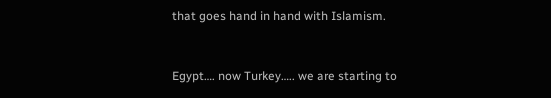that goes hand in hand with Islamism.


Egypt…. now Turkey….. we are starting to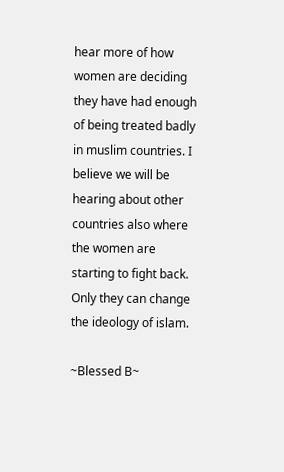hear more of how women are deciding they have had enough of being treated badly in muslim countries. I believe we will be hearing about other countries also where the women are starting to fight back. Only they can change the ideology of islam.

~Blessed B~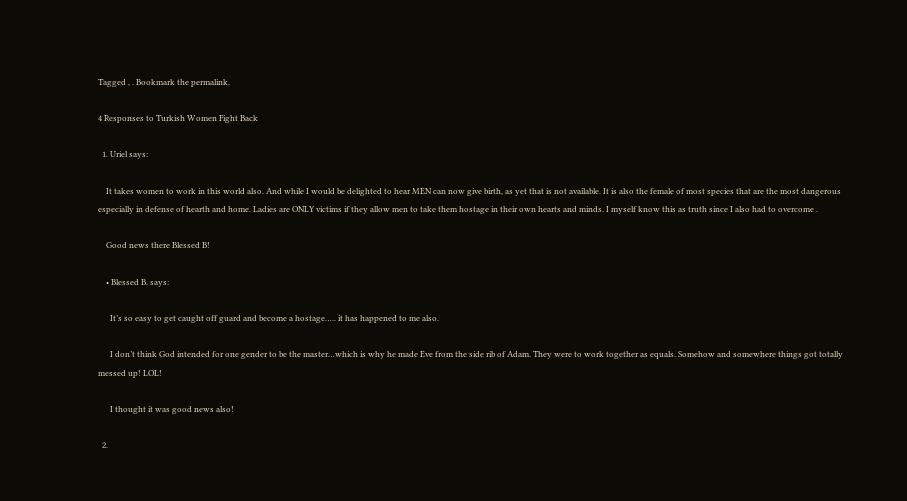Tagged , . Bookmark the permalink.

4 Responses to Turkish Women Fight Back

  1. Uriel says:

    It takes women to work in this world also. And while I would be delighted to hear MEN can now give birth, as yet that is not available. It is also the female of most species that are the most dangerous especially in defense of hearth and home. Ladies are ONLY victims if they allow men to take them hostage in their own hearts and minds. I myself know this as truth since I also had to overcome .

    Good news there Blessed B!

    • Blessed B. says:

      It’s so easy to get caught off guard and become a hostage….. it has happened to me also.

      I don’t think God intended for one gender to be the master…which is why he made Eve from the side rib of Adam. They were to work together as equals. Somehow and somewhere things got totally messed up! LOL!

      I thought it was good news also!

  2.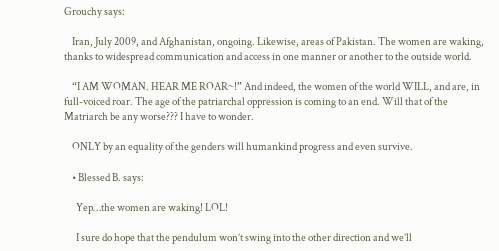Grouchy says:

    Iran, July 2009, and Afghanistan, ongoing. Likewise, areas of Pakistan. The women are waking, thanks to widespread communication and access in one manner or another to the outside world.

    “I AM WOMAN. HEAR ME ROAR~!” And indeed, the women of the world WILL, and are, in full-voiced roar. The age of the patriarchal oppression is coming to an end. Will that of the Matriarch be any worse??? I have to wonder.

    ONLY by an equality of the genders will humankind progress and even survive.

    • Blessed B. says:

      Yep…the women are waking! LOL!

      I sure do hope that the pendulum won’t swing into the other direction and we’ll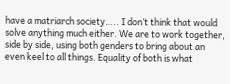have a matriarch society….. I don’t think that would solve anything much either. We are to work together, side by side, using both genders to bring about an even keel to all things. Equality of both is what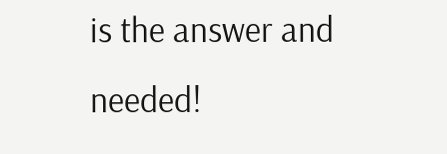is the answer and needed!